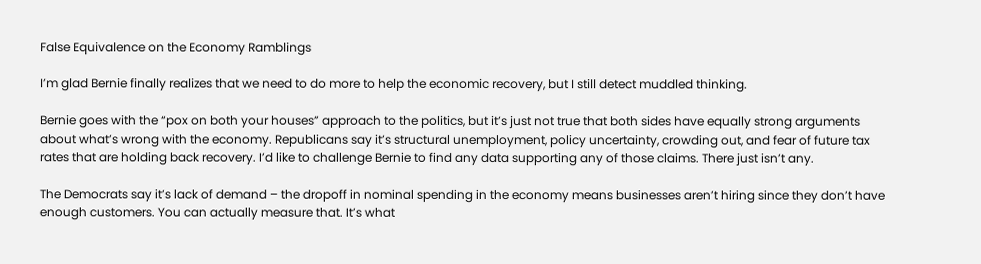False Equivalence on the Economy Ramblings

I’m glad Bernie finally realizes that we need to do more to help the economic recovery, but I still detect muddled thinking.

Bernie goes with the “pox on both your houses” approach to the politics, but it’s just not true that both sides have equally strong arguments about what’s wrong with the economy. Republicans say it’s structural unemployment, policy uncertainty, crowding out, and fear of future tax rates that are holding back recovery. I’d like to challenge Bernie to find any data supporting any of those claims. There just isn’t any.

The Democrats say it’s lack of demand – the dropoff in nominal spending in the economy means businesses aren’t hiring since they don’t have enough customers. You can actually measure that. It’s what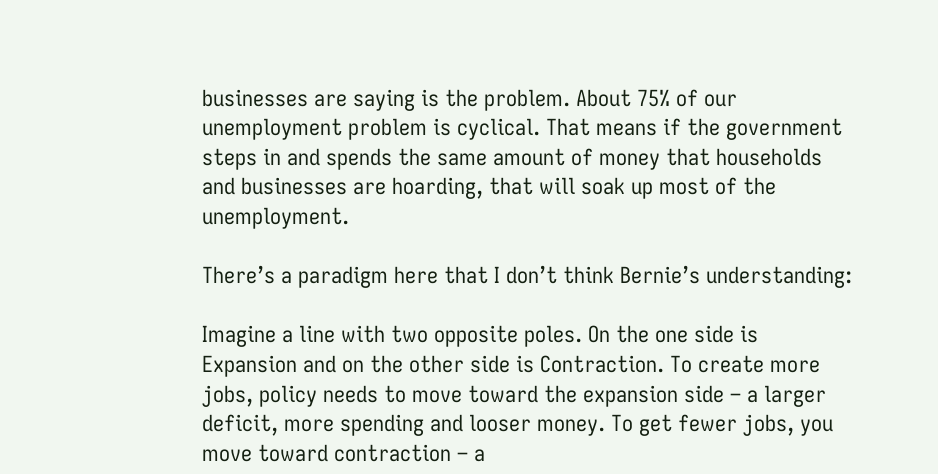businesses are saying is the problem. About 75% of our unemployment problem is cyclical. That means if the government steps in and spends the same amount of money that households and businesses are hoarding, that will soak up most of the unemployment.

There’s a paradigm here that I don’t think Bernie’s understanding:

Imagine a line with two opposite poles. On the one side is Expansion and on the other side is Contraction. To create more jobs, policy needs to move toward the expansion side – a larger deficit, more spending and looser money. To get fewer jobs, you move toward contraction – a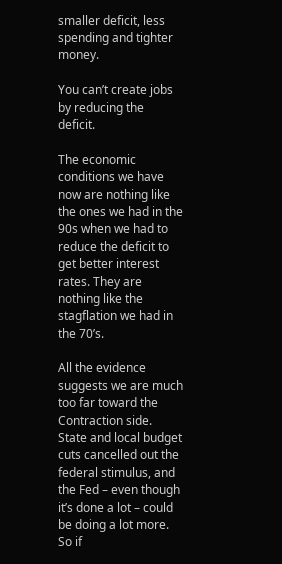smaller deficit, less spending and tighter money.

You can’t create jobs by reducing the deficit.

The economic conditions we have now are nothing like the ones we had in the 90s when we had to reduce the deficit to get better interest rates. They are nothing like the stagflation we had in the 70’s.

All the evidence suggests we are much too far toward the Contraction side. State and local budget cuts cancelled out the federal stimulus, and the Fed – even though it’s done a lot – could be doing a lot more. So if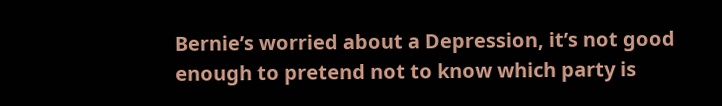Bernie’s worried about a Depression, it’s not good enough to pretend not to know which party is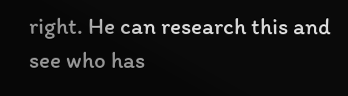right. He can research this and see who has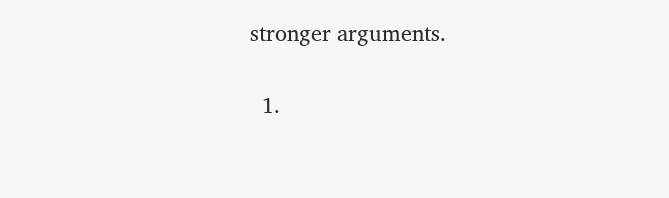stronger arguments.


  1.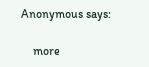Anonymous says:

    more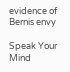evidence of Bernis envy

Speak Your Mind